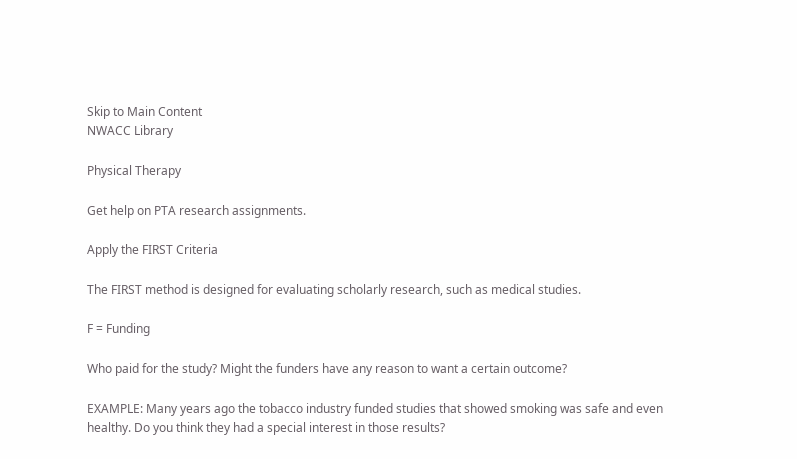Skip to Main Content
NWACC Library

Physical Therapy

Get help on PTA research assignments.

Apply the FIRST Criteria

The FIRST method is designed for evaluating scholarly research, such as medical studies.

F = Funding

Who paid for the study? Might the funders have any reason to want a certain outcome?

EXAMPLE: Many years ago the tobacco industry funded studies that showed smoking was safe and even healthy. Do you think they had a special interest in those results?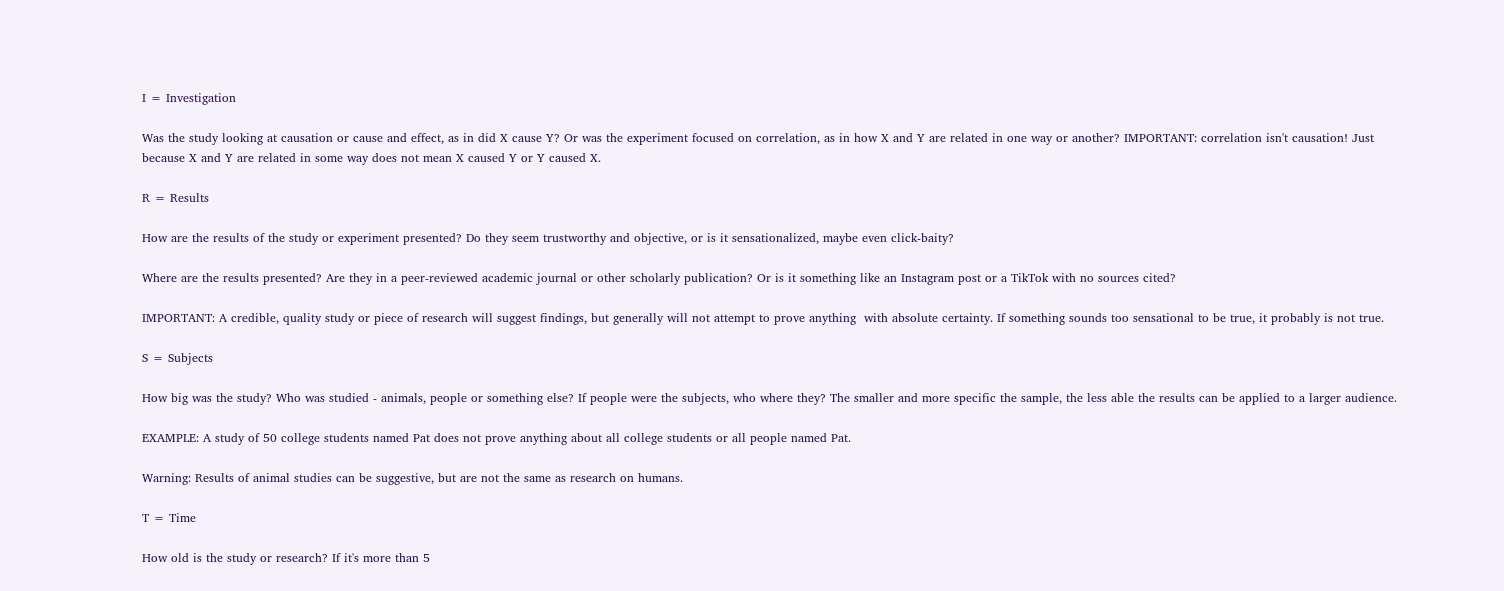I = Investigation

Was the study looking at causation or cause and effect, as in did X cause Y? Or was the experiment focused on correlation, as in how X and Y are related in one way or another? IMPORTANT: correlation isn't causation! Just because X and Y are related in some way does not mean X caused Y or Y caused X.

R = Results

How are the results of the study or experiment presented? Do they seem trustworthy and objective, or is it sensationalized, maybe even click-baity?

Where are the results presented? Are they in a peer-reviewed academic journal or other scholarly publication? Or is it something like an Instagram post or a TikTok with no sources cited?

IMPORTANT: A credible, quality study or piece of research will suggest findings, but generally will not attempt to prove anything  with absolute certainty. If something sounds too sensational to be true, it probably is not true.

S = Subjects

How big was the study? Who was studied - animals, people or something else? If people were the subjects, who where they? The smaller and more specific the sample, the less able the results can be applied to a larger audience.

EXAMPLE: A study of 50 college students named Pat does not prove anything about all college students or all people named Pat.

Warning: Results of animal studies can be suggestive, but are not the same as research on humans.

T = Time

How old is the study or research? If it's more than 5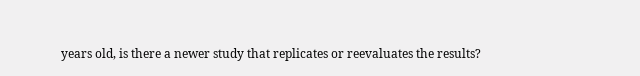years old, is there a newer study that replicates or reevaluates the results?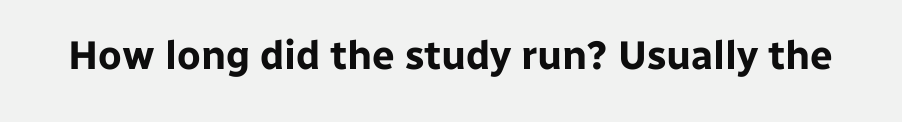How long did the study run? Usually the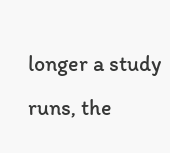longer a study runs, the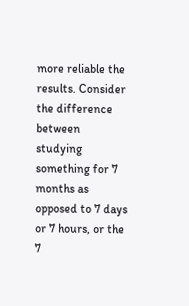more reliable the results. Consider the difference between studying something for 7 months as opposed to 7 days or 7 hours, or the 7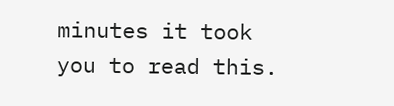minutes it took you to read this.